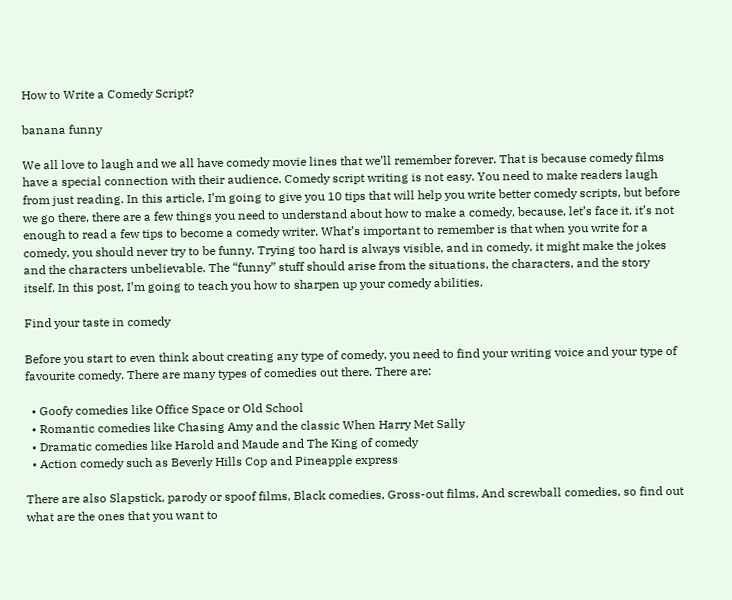How to Write a Comedy Script?

banana funny

We all love to laugh and we all have comedy movie lines that we’ll remember forever. That is because comedy films have a special connection with their audience. Comedy script writing is not easy. You need to make readers laugh from just reading. In this article, I’m going to give you 10 tips that will help you write better comedy scripts, but before we go there, there are a few things you need to understand about how to make a comedy, because, let’s face it, it’s not enough to read a few tips to become a comedy writer. What’s important to remember is that when you write for a comedy, you should never try to be funny. Trying too hard is always visible, and in comedy, it might make the jokes and the characters unbelievable. The “funny” stuff should arise from the situations, the characters, and the story itself. In this post, I’m going to teach you how to sharpen up your comedy abilities.

Find your taste in comedy

Before you start to even think about creating any type of comedy, you need to find your writing voice and your type of favourite comedy. There are many types of comedies out there. There are:

  • Goofy comedies like Office Space or Old School
  • Romantic comedies like Chasing Amy and the classic When Harry Met Sally
  • Dramatic comedies like Harold and Maude and The King of comedy
  • Action comedy such as Beverly Hills Cop and Pineapple express

There are also Slapstick, parody or spoof films, Black comedies, Gross-out films, And screwball comedies, so find out what are the ones that you want to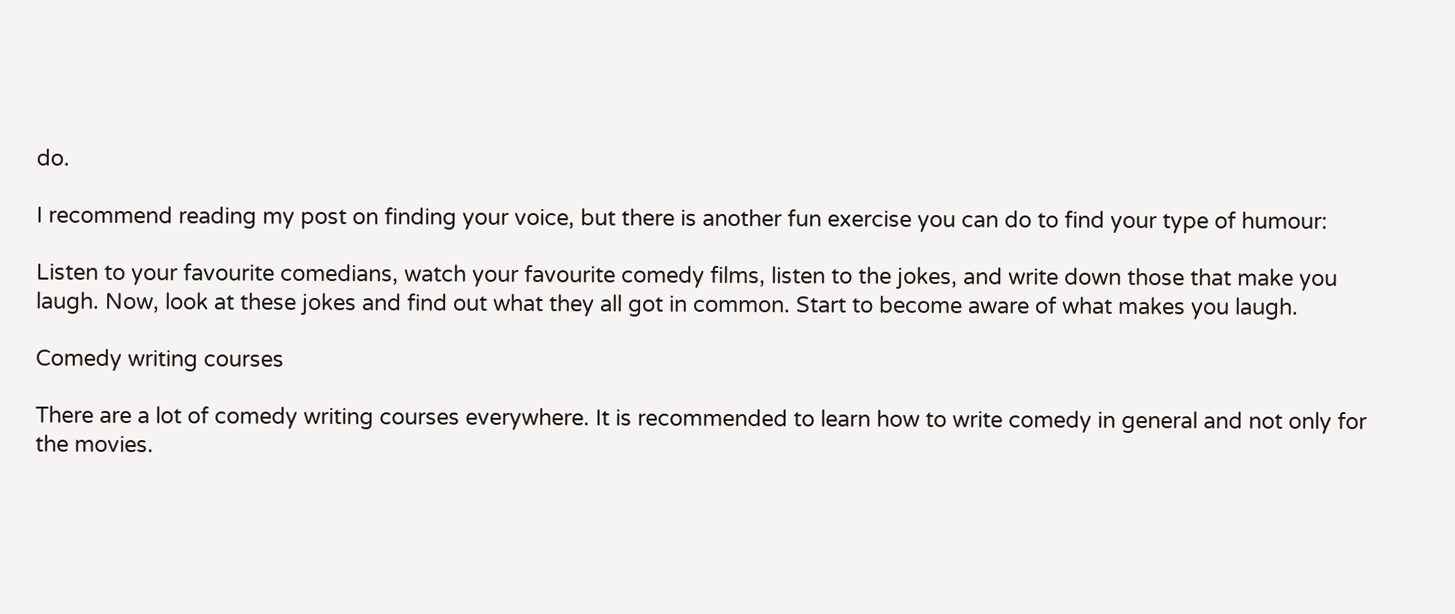do.

I recommend reading my post on finding your voice, but there is another fun exercise you can do to find your type of humour:

Listen to your favourite comedians, watch your favourite comedy films, listen to the jokes, and write down those that make you laugh. Now, look at these jokes and find out what they all got in common. Start to become aware of what makes you laugh.

Comedy writing courses

There are a lot of comedy writing courses everywhere. It is recommended to learn how to write comedy in general and not only for the movies.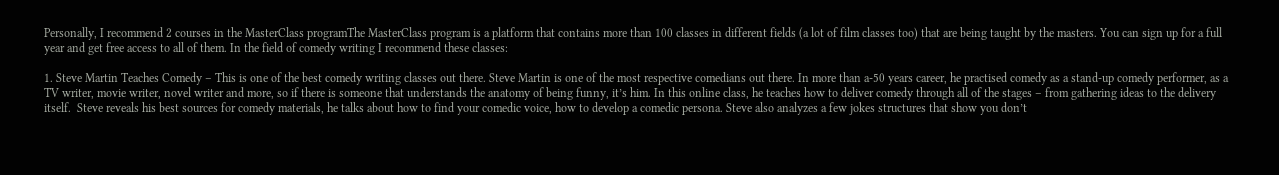Personally, I recommend 2 courses in the MasterClass programThe MasterClass program is a platform that contains more than 100 classes in different fields (a lot of film classes too) that are being taught by the masters. You can sign up for a full year and get free access to all of them. In the field of comedy writing I recommend these classes:

1. Steve Martin Teaches Comedy – This is one of the best comedy writing classes out there. Steve Martin is one of the most respective comedians out there. In more than a-50 years career, he practised comedy as a stand-up comedy performer, as a TV writer, movie writer, novel writer and more, so if there is someone that understands the anatomy of being funny, it’s him. In this online class, he teaches how to deliver comedy through all of the stages – from gathering ideas to the delivery itself.  Steve reveals his best sources for comedy materials, he talks about how to find your comedic voice, how to develop a comedic persona. Steve also analyzes a few jokes structures that show you don’t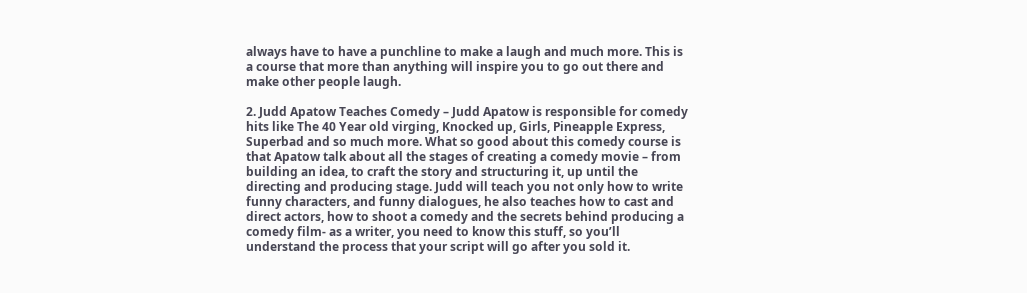always have to have a punchline to make a laugh and much more. This is a course that more than anything will inspire you to go out there and make other people laugh.

2. Judd Apatow Teaches Comedy – Judd Apatow is responsible for comedy hits like The 40 Year old virging, Knocked up, Girls, Pineapple Express, Superbad and so much more. What so good about this comedy course is that Apatow talk about all the stages of creating a comedy movie – from building an idea, to craft the story and structuring it, up until the directing and producing stage. Judd will teach you not only how to write funny characters, and funny dialogues, he also teaches how to cast and direct actors, how to shoot a comedy and the secrets behind producing a comedy film- as a writer, you need to know this stuff, so you’ll understand the process that your script will go after you sold it.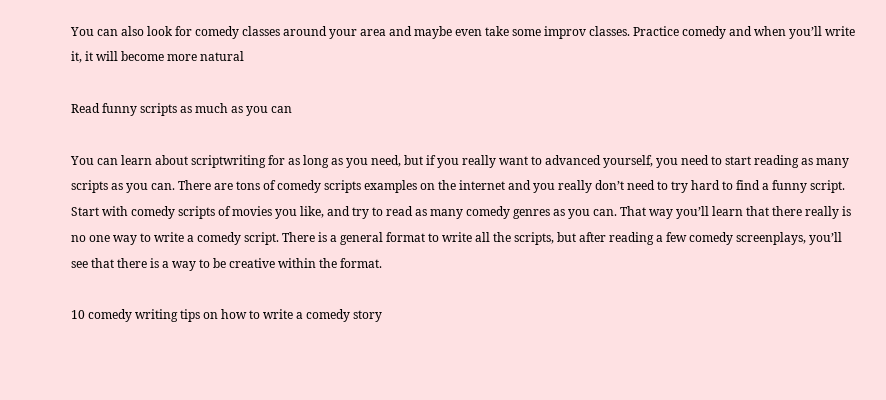You can also look for comedy classes around your area and maybe even take some improv classes. Practice comedy and when you’ll write it, it will become more natural

Read funny scripts as much as you can

You can learn about scriptwriting for as long as you need, but if you really want to advanced yourself, you need to start reading as many scripts as you can. There are tons of comedy scripts examples on the internet and you really don’t need to try hard to find a funny script. Start with comedy scripts of movies you like, and try to read as many comedy genres as you can. That way you’ll learn that there really is no one way to write a comedy script. There is a general format to write all the scripts, but after reading a few comedy screenplays, you’ll see that there is a way to be creative within the format.

10 comedy writing tips on how to write a comedy story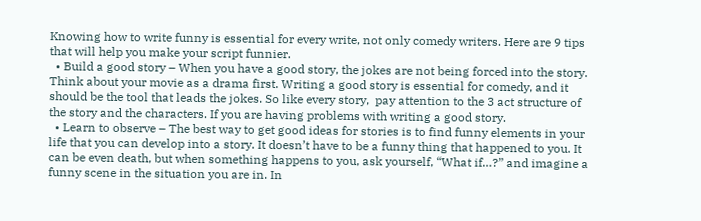Knowing how to write funny is essential for every write, not only comedy writers. Here are 9 tips that will help you make your script funnier.
  • Build a good story – When you have a good story, the jokes are not being forced into the story. Think about your movie as a drama first. Writing a good story is essential for comedy, and it should be the tool that leads the jokes. So like every story,  pay attention to the 3 act structure of the story and the characters. If you are having problems with writing a good story.
  • Learn to observe – The best way to get good ideas for stories is to find funny elements in your life that you can develop into a story. It doesn’t have to be a funny thing that happened to you. It can be even death, but when something happens to you, ask yourself, “What if…?” and imagine a funny scene in the situation you are in. In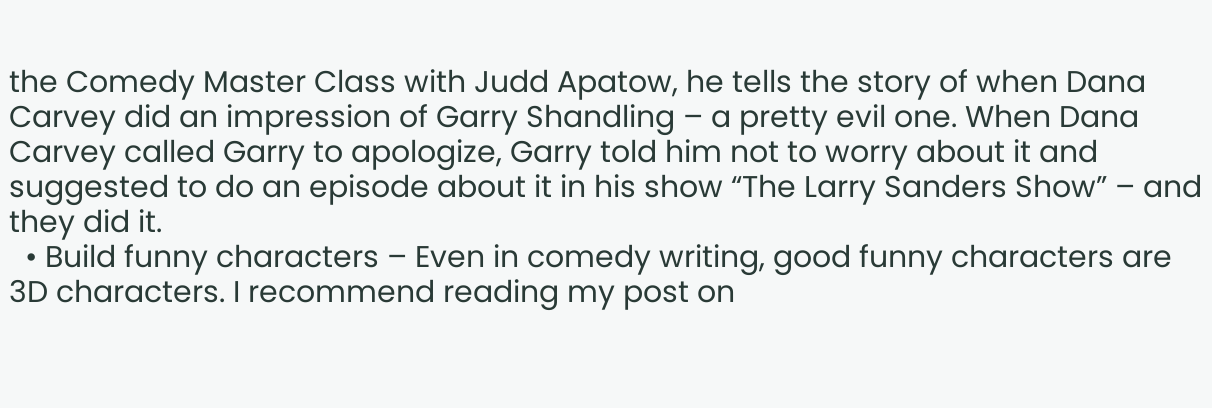the Comedy Master Class with Judd Apatow, he tells the story of when Dana Carvey did an impression of Garry Shandling – a pretty evil one. When Dana Carvey called Garry to apologize, Garry told him not to worry about it and suggested to do an episode about it in his show “The Larry Sanders Show” – and they did it.
  • Build funny characters – Even in comedy writing, good funny characters are 3D characters. I recommend reading my post on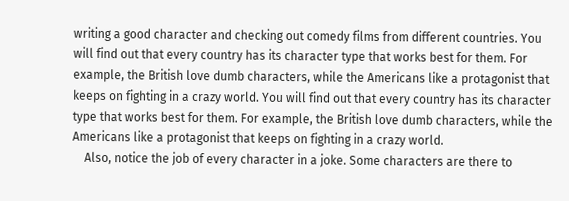writing a good character and checking out comedy films from different countries. You will find out that every country has its character type that works best for them. For example, the British love dumb characters, while the Americans like a protagonist that keeps on fighting in a crazy world. You will find out that every country has its character type that works best for them. For example, the British love dumb characters, while the Americans like a protagonist that keeps on fighting in a crazy world.
    Also, notice the job of every character in a joke. Some characters are there to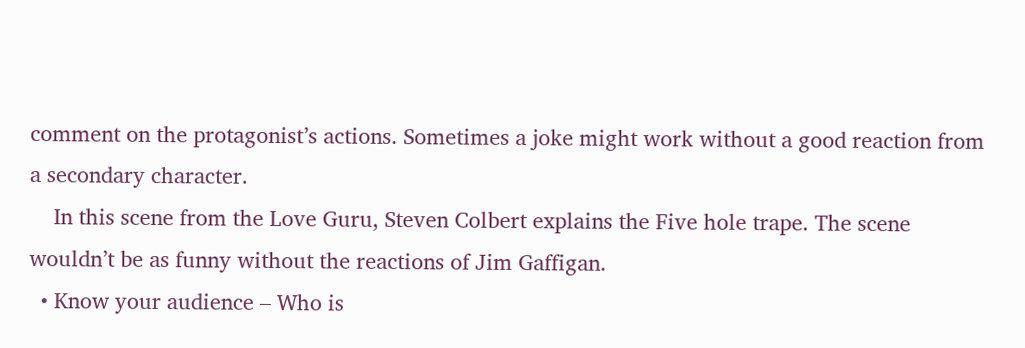comment on the protagonist’s actions. Sometimes a joke might work without a good reaction from a secondary character.
    In this scene from the Love Guru, Steven Colbert explains the Five hole trape. The scene wouldn’t be as funny without the reactions of Jim Gaffigan.
  • Know your audience – Who is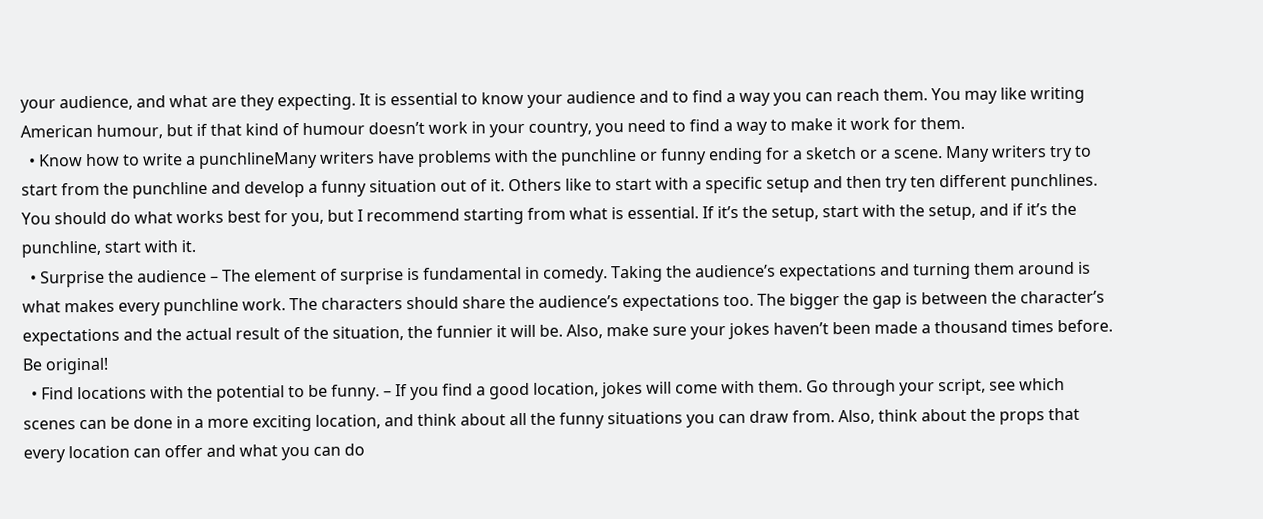your audience, and what are they expecting. It is essential to know your audience and to find a way you can reach them. You may like writing American humour, but if that kind of humour doesn’t work in your country, you need to find a way to make it work for them.
  • Know how to write a punchlineMany writers have problems with the punchline or funny ending for a sketch or a scene. Many writers try to start from the punchline and develop a funny situation out of it. Others like to start with a specific setup and then try ten different punchlines. You should do what works best for you, but I recommend starting from what is essential. If it’s the setup, start with the setup, and if it’s the punchline, start with it.
  • Surprise the audience – The element of surprise is fundamental in comedy. Taking the audience’s expectations and turning them around is what makes every punchline work. The characters should share the audience’s expectations too. The bigger the gap is between the character’s expectations and the actual result of the situation, the funnier it will be. Also, make sure your jokes haven’t been made a thousand times before. Be original!
  • Find locations with the potential to be funny. – If you find a good location, jokes will come with them. Go through your script, see which scenes can be done in a more exciting location, and think about all the funny situations you can draw from. Also, think about the props that every location can offer and what you can do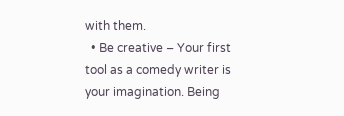with them.
  • Be creative – Your first tool as a comedy writer is your imagination. Being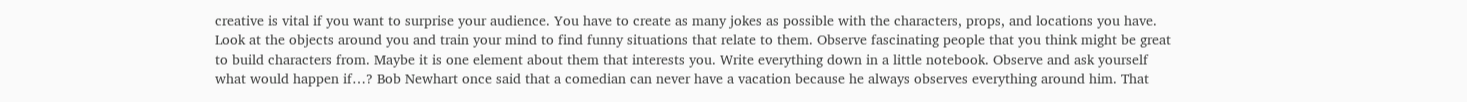creative is vital if you want to surprise your audience. You have to create as many jokes as possible with the characters, props, and locations you have. Look at the objects around you and train your mind to find funny situations that relate to them. Observe fascinating people that you think might be great to build characters from. Maybe it is one element about them that interests you. Write everything down in a little notebook. Observe and ask yourself what would happen if…? Bob Newhart once said that a comedian can never have a vacation because he always observes everything around him. That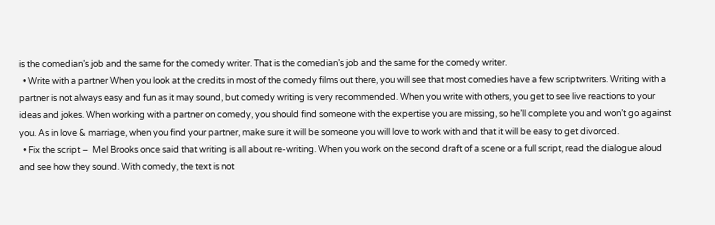is the comedian’s job and the same for the comedy writer. That is the comedian’s job and the same for the comedy writer.
  • Write with a partner When you look at the credits in most of the comedy films out there, you will see that most comedies have a few scriptwriters. Writing with a partner is not always easy and fun as it may sound, but comedy writing is very recommended. When you write with others, you get to see live reactions to your ideas and jokes. When working with a partner on comedy, you should find someone with the expertise you are missing, so he’ll complete you and won’t go against you. As in love & marriage, when you find your partner, make sure it will be someone you will love to work with and that it will be easy to get divorced.
  • Fix the script –  Mel Brooks once said that writing is all about re-writing. When you work on the second draft of a scene or a full script, read the dialogue aloud and see how they sound. With comedy, the text is not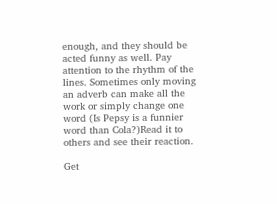enough, and they should be acted funny as well. Pay attention to the rhythm of the lines. Sometimes only moving an adverb can make all the work or simply change one word (Is Pepsy is a funnier word than Cola?)Read it to others and see their reaction.

Get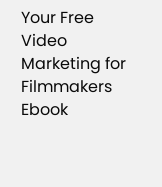Your Free Video Marketing for Filmmakers Ebook